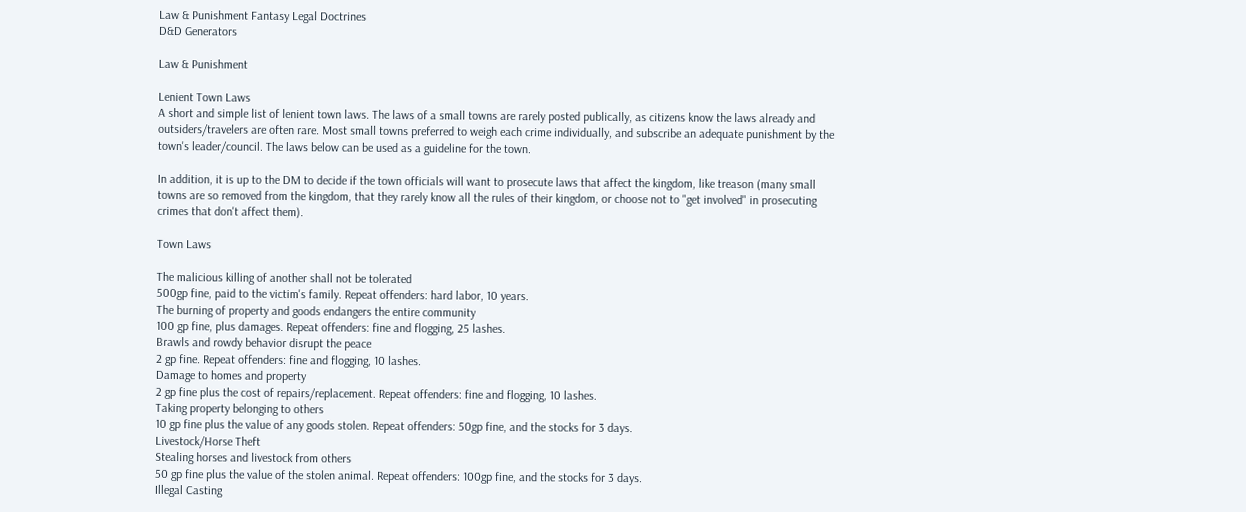Law & Punishment Fantasy Legal Doctrines
D&D Generators

Law & Punishment

Lenient Town Laws
A short and simple list of lenient town laws. The laws of a small towns are rarely posted publically, as citizens know the laws already and outsiders/travelers are often rare. Most small towns preferred to weigh each crime individually, and subscribe an adequate punishment by the town's leader/council. The laws below can be used as a guideline for the town.

In addition, it is up to the DM to decide if the town officials will want to prosecute laws that affect the kingdom, like treason (many small towns are so removed from the kingdom, that they rarely know all the rules of their kingdom, or choose not to "get involved" in prosecuting crimes that don't affect them).

Town Laws

The malicious killing of another shall not be tolerated
500gp fine, paid to the victim's family. Repeat offenders: hard labor, 10 years.
The burning of property and goods endangers the entire community
100 gp fine, plus damages. Repeat offenders: fine and flogging, 25 lashes.
Brawls and rowdy behavior disrupt the peace
2 gp fine. Repeat offenders: fine and flogging, 10 lashes.
Damage to homes and property
2 gp fine plus the cost of repairs/replacement. Repeat offenders: fine and flogging, 10 lashes.
Taking property belonging to others
10 gp fine plus the value of any goods stolen. Repeat offenders: 50gp fine, and the stocks for 3 days.
Livestock/Horse Theft
Stealing horses and livestock from others
50 gp fine plus the value of the stolen animal. Repeat offenders: 100gp fine, and the stocks for 3 days.
Illegal Casting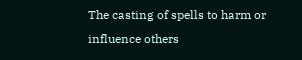The casting of spells to harm or influence others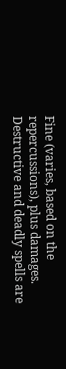Fine (varies, based on the repercussions), plus damages. Destructive and deadly spells are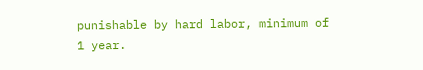punishable by hard labor, minimum of 1 year.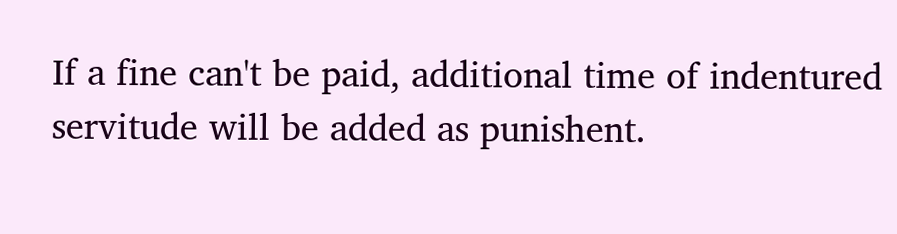If a fine can't be paid, additional time of indentured servitude will be added as punishent.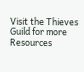Visit the Thieves Guild for more Resources